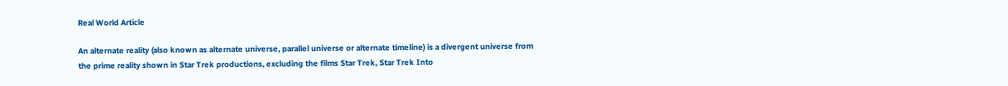Real World Article

An alternate reality (also known as alternate universe, parallel universe or alternate timeline) is a divergent universe from the prime reality shown in Star Trek productions, excluding the films Star Trek, Star Trek Into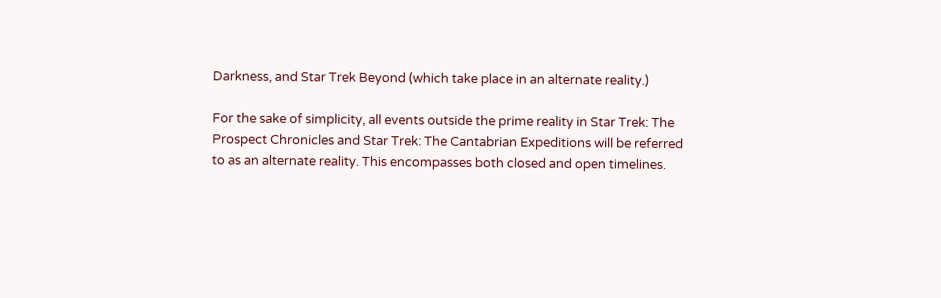Darkness, and Star Trek Beyond (which take place in an alternate reality.)

For the sake of simplicity, all events outside the prime reality in Star Trek: The Prospect Chronicles and Star Trek: The Cantabrian Expeditions will be referred to as an alternate reality. This encompasses both closed and open timelines.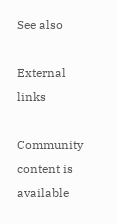See also

External links

Community content is available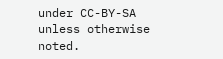under CC-BY-SA unless otherwise noted.